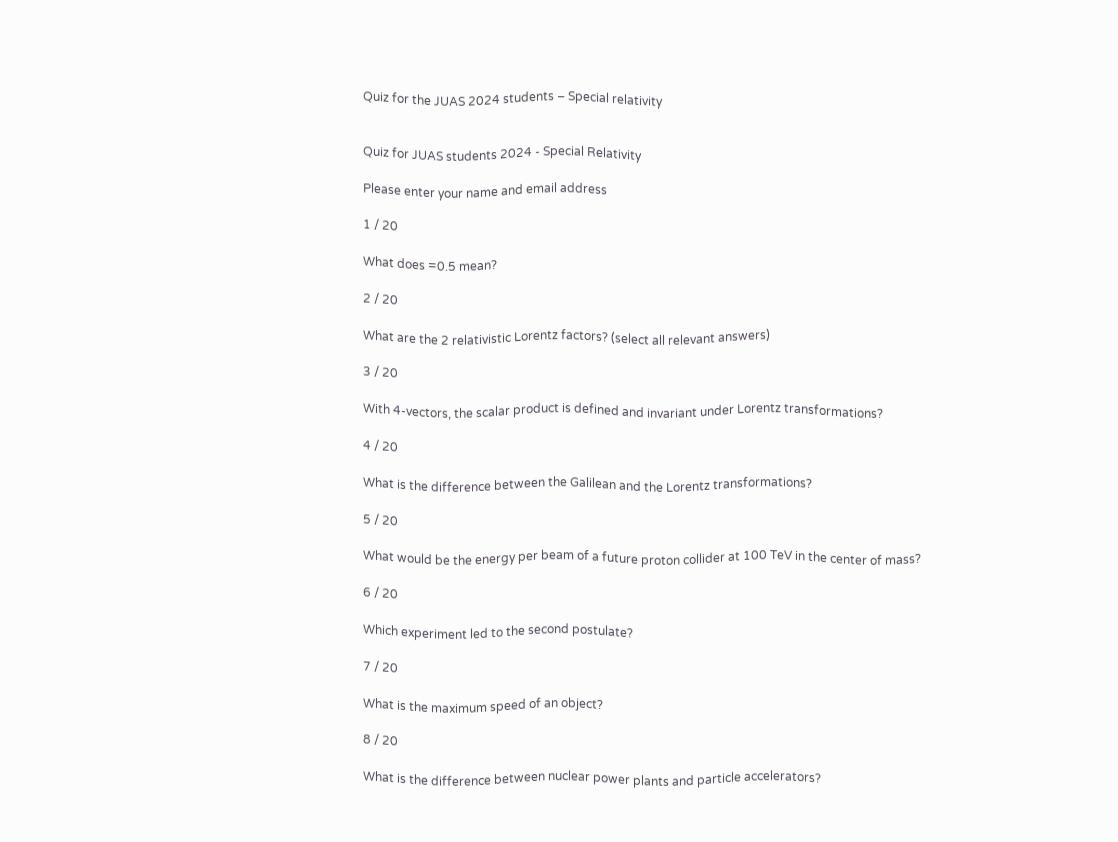Quiz for the JUAS 2024 students – Special relativity


Quiz for JUAS students 2024 - Special Relativity

Please enter your name and email address

1 / 20

What does =0.5 mean?

2 / 20

What are the 2 relativistic Lorentz factors? (select all relevant answers)

3 / 20

With 4-vectors, the scalar product is defined and invariant under Lorentz transformations?

4 / 20

What is the difference between the Galilean and the Lorentz transformations?

5 / 20

What would be the energy per beam of a future proton collider at 100 TeV in the center of mass?

6 / 20

Which experiment led to the second postulate?

7 / 20

What is the maximum speed of an object?

8 / 20

What is the difference between nuclear power plants and particle accelerators?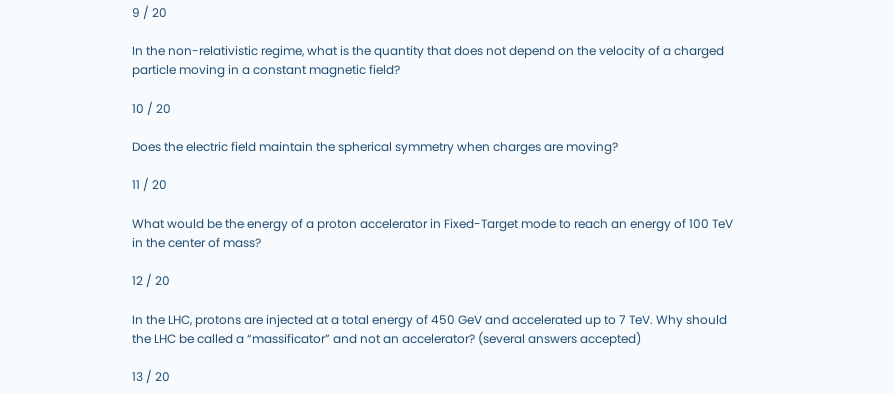9 / 20

In the non-relativistic regime, what is the quantity that does not depend on the velocity of a charged particle moving in a constant magnetic field?

10 / 20

Does the electric field maintain the spherical symmetry when charges are moving?

11 / 20

What would be the energy of a proton accelerator in Fixed-Target mode to reach an energy of 100 TeV in the center of mass?

12 / 20

In the LHC, protons are injected at a total energy of 450 GeV and accelerated up to 7 TeV. Why should the LHC be called a “massificator” and not an accelerator? (several answers accepted)

13 / 20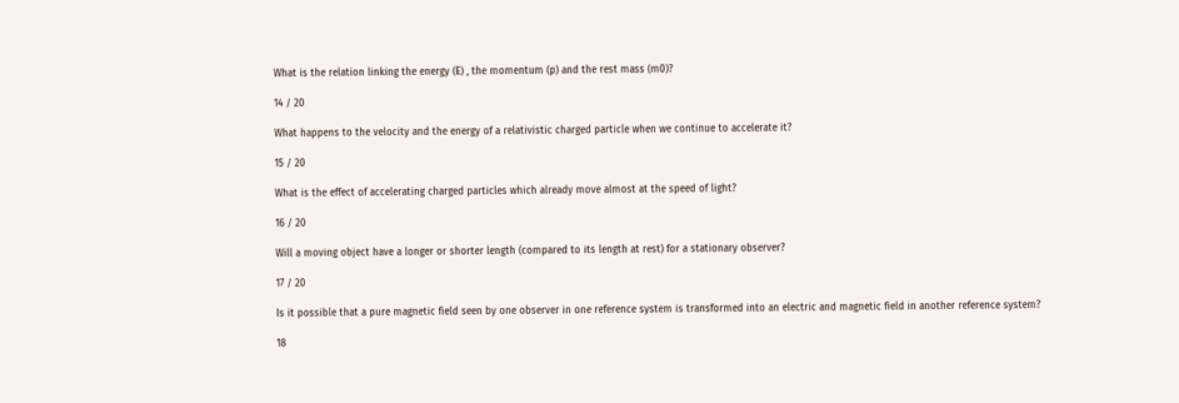What is the relation linking the energy (E) , the momentum (p) and the rest mass (m0)?

14 / 20

What happens to the velocity and the energy of a relativistic charged particle when we continue to accelerate it?

15 / 20

What is the effect of accelerating charged particles which already move almost at the speed of light?

16 / 20

Will a moving object have a longer or shorter length (compared to its length at rest) for a stationary observer?

17 / 20

Is it possible that a pure magnetic field seen by one observer in one reference system is transformed into an electric and magnetic field in another reference system?

18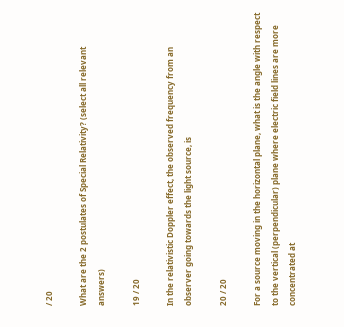/ 20

What are the 2 postulates of Special Relativity? (select all relevant answers)

19 / 20

In the relativistic Doppler effect, the observed frequency from an observer going towards the light source, is

20 / 20

For a source moving in the horizontal plane, what is the angle with respect to the vertical (perpendicular) plane where electric field lines are more concentrated at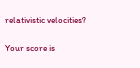relativistic velocities?

Your score is